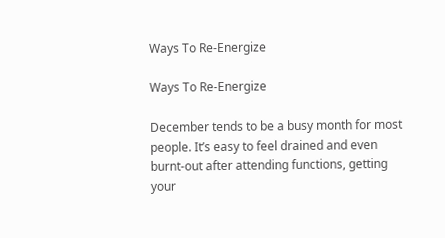Ways To Re-Energize

Ways To Re-Energize

December tends to be a busy month for most people. It’s easy to feel drained and even burnt-out after attending functions, getting your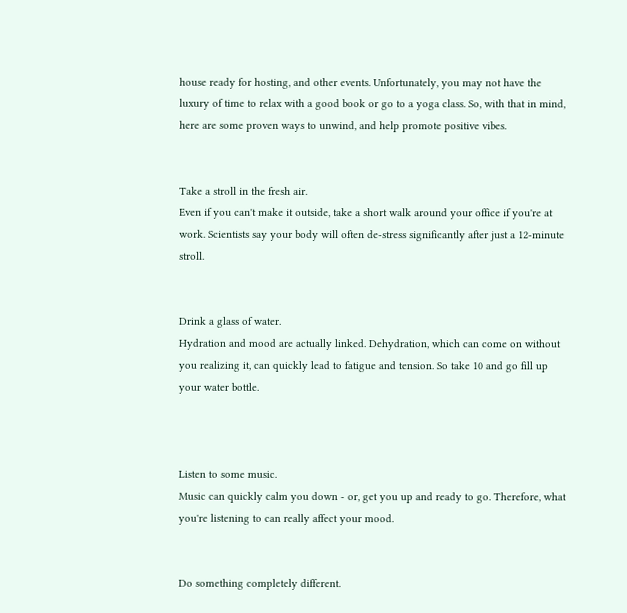house ready for hosting, and other events. Unfortunately, you may not have the luxury of time to relax with a good book or go to a yoga class. So, with that in mind, here are some proven ways to unwind, and help promote positive vibes.


Take a stroll in the fresh air.
Even if you can't make it outside, take a short walk around your office if you're at work. Scientists say your body will often de-stress significantly after just a 12-minute stroll.


Drink a glass of water.
Hydration and mood are actually linked. Dehydration, which can come on without you realizing it, can quickly lead to fatigue and tension. So take 10 and go fill up your water bottle.



Listen to some music.
Music can quickly calm you down - or, get you up and ready to go. Therefore, what you're listening to can really affect your mood.


Do something completely different.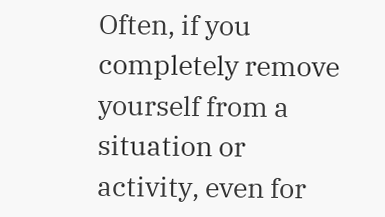Often, if you completely remove yourself from a situation or activity, even for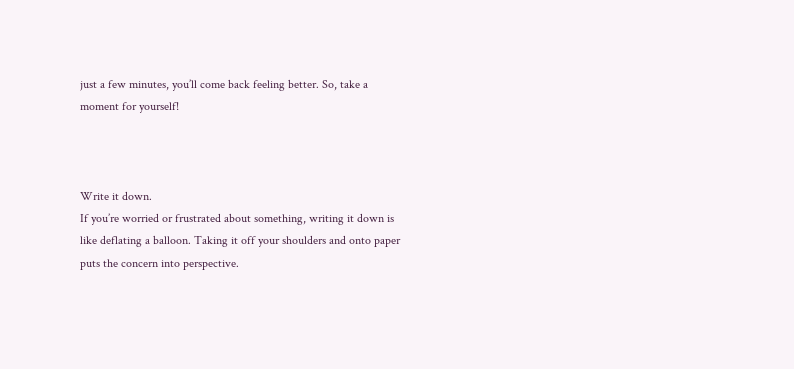just a few minutes, you’ll come back feeling better. So, take a moment for yourself!



Write it down.
If you’re worried or frustrated about something, writing it down is like deflating a balloon. Taking it off your shoulders and onto paper puts the concern into perspective.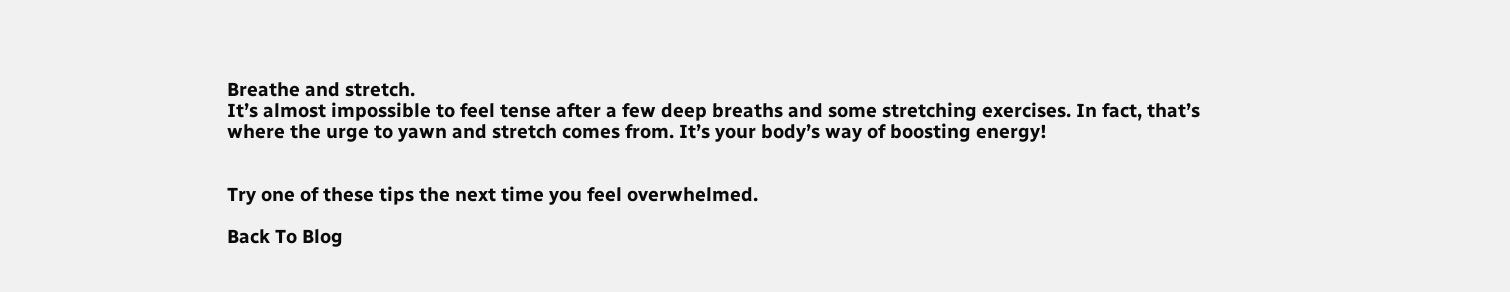Breathe and stretch.
It’s almost impossible to feel tense after a few deep breaths and some stretching exercises. In fact, that’s where the urge to yawn and stretch comes from. It’s your body’s way of boosting energy!


Try one of these tips the next time you feel overwhelmed.

Back To Blog